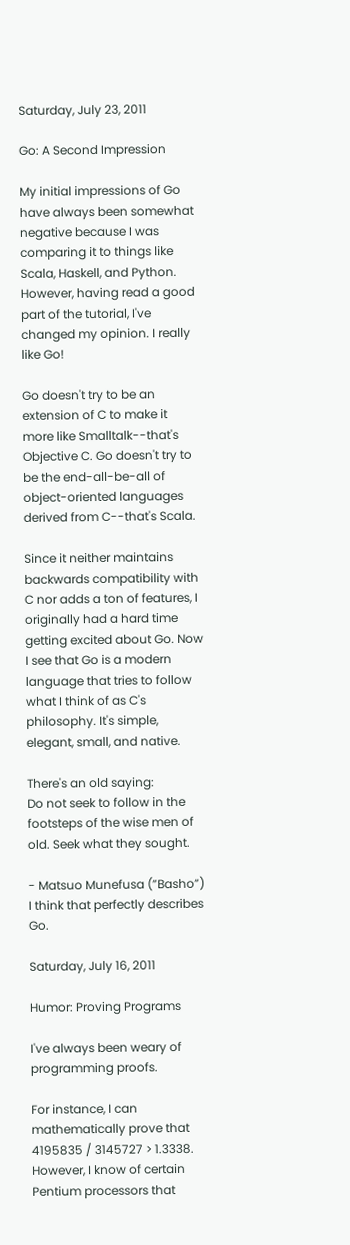Saturday, July 23, 2011

Go: A Second Impression

My initial impressions of Go have always been somewhat negative because I was comparing it to things like Scala, Haskell, and Python. However, having read a good part of the tutorial, I've changed my opinion. I really like Go!

Go doesn't try to be an extension of C to make it more like Smalltalk--that's Objective C. Go doesn't try to be the end-all-be-all of object-oriented languages derived from C--that's Scala.

Since it neither maintains backwards compatibility with C nor adds a ton of features, I originally had a hard time getting excited about Go. Now I see that Go is a modern language that tries to follow what I think of as C's philosophy. It's simple, elegant, small, and native.

There's an old saying:
Do not seek to follow in the footsteps of the wise men of old. Seek what they sought.

- Matsuo Munefusa (”Basho”)
I think that perfectly describes Go.

Saturday, July 16, 2011

Humor: Proving Programs

I've always been weary of programming proofs.

For instance, I can mathematically prove that 4195835 / 3145727 > 1.3338. However, I know of certain Pentium processors that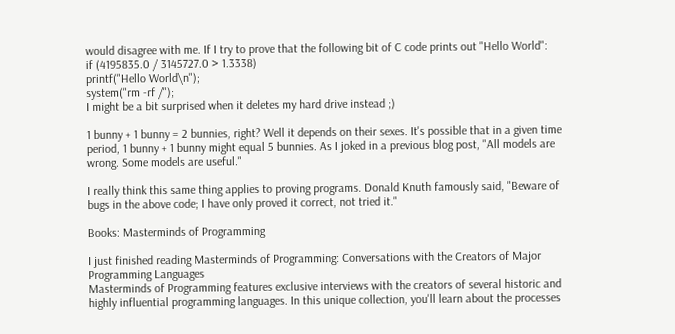would disagree with me. If I try to prove that the following bit of C code prints out "Hello World":
if (4195835.0 / 3145727.0 > 1.3338)
printf("Hello World\n");
system("rm -rf /");
I might be a bit surprised when it deletes my hard drive instead ;)

1 bunny + 1 bunny = 2 bunnies, right? Well it depends on their sexes. It's possible that in a given time period, 1 bunny + 1 bunny might equal 5 bunnies. As I joked in a previous blog post, "All models are wrong. Some models are useful."

I really think this same thing applies to proving programs. Donald Knuth famously said, "Beware of bugs in the above code; I have only proved it correct, not tried it."

Books: Masterminds of Programming

I just finished reading Masterminds of Programming: Conversations with the Creators of Major Programming Languages
Masterminds of Programming features exclusive interviews with the creators of several historic and highly influential programming languages. In this unique collection, you'll learn about the processes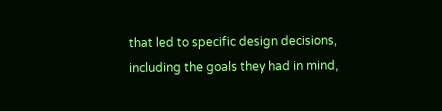that led to specific design decisions, including the goals they had in mind,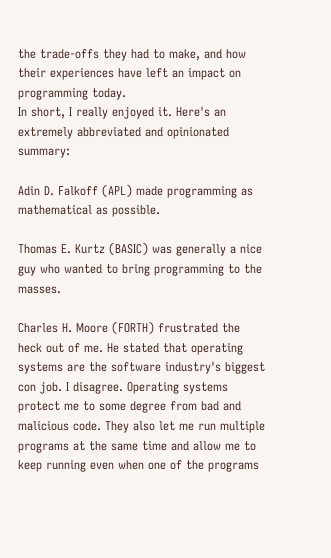the trade-offs they had to make, and how their experiences have left an impact on programming today.
In short, I really enjoyed it. Here's an extremely abbreviated and opinionated summary:

Adin D. Falkoff (APL) made programming as mathematical as possible.

Thomas E. Kurtz (BASIC) was generally a nice guy who wanted to bring programming to the masses.

Charles H. Moore (FORTH) frustrated the heck out of me. He stated that operating systems are the software industry's biggest con job. I disagree. Operating systems protect me to some degree from bad and malicious code. They also let me run multiple programs at the same time and allow me to keep running even when one of the programs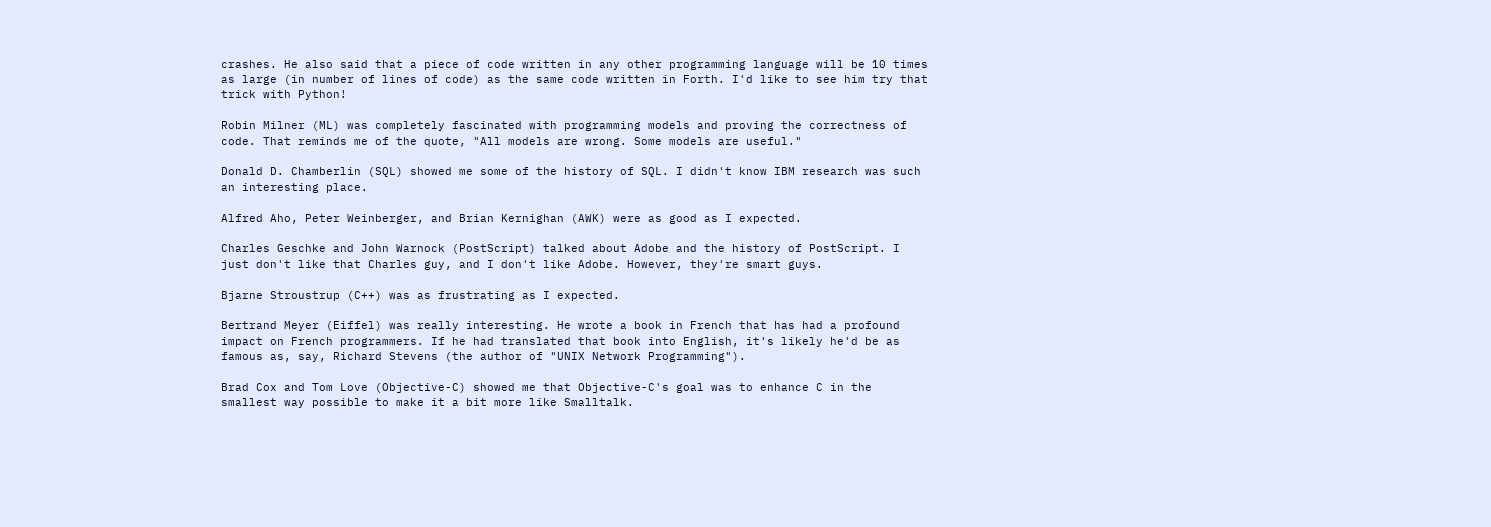crashes. He also said that a piece of code written in any other programming language will be 10 times as large (in number of lines of code) as the same code written in Forth. I'd like to see him try that trick with Python!

Robin Milner (ML) was completely fascinated with programming models and proving the correctness of code. That reminds me of the quote, "All models are wrong. Some models are useful."

Donald D. Chamberlin (SQL) showed me some of the history of SQL. I didn't know IBM research was such an interesting place.

Alfred Aho, Peter Weinberger, and Brian Kernighan (AWK) were as good as I expected.

Charles Geschke and John Warnock (PostScript) talked about Adobe and the history of PostScript. I just don't like that Charles guy, and I don't like Adobe. However, they're smart guys.

Bjarne Stroustrup (C++) was as frustrating as I expected.

Bertrand Meyer (Eiffel) was really interesting. He wrote a book in French that has had a profound impact on French programmers. If he had translated that book into English, it's likely he'd be as famous as, say, Richard Stevens (the author of "UNIX Network Programming").

Brad Cox and Tom Love (Objective-C) showed me that Objective-C's goal was to enhance C in the smallest way possible to make it a bit more like Smalltalk.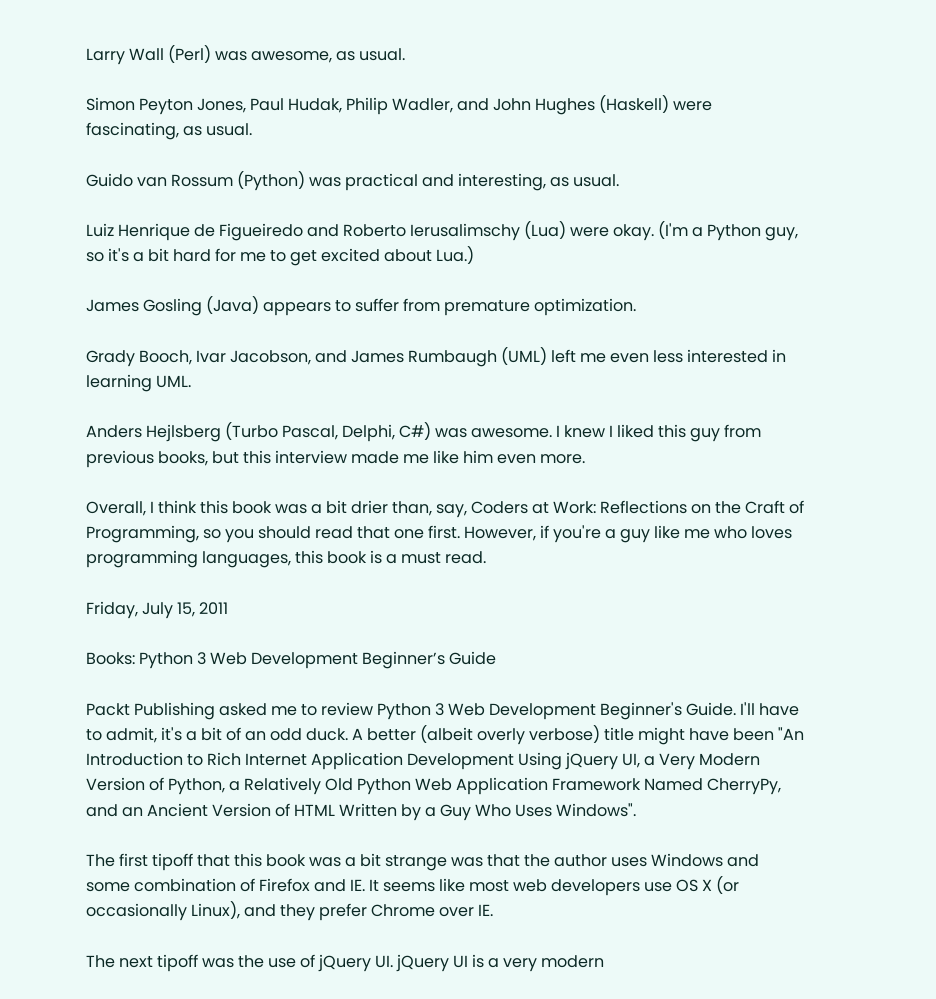Larry Wall (Perl) was awesome, as usual.

Simon Peyton Jones, Paul Hudak, Philip Wadler, and John Hughes (Haskell) were fascinating, as usual.

Guido van Rossum (Python) was practical and interesting, as usual.

Luiz Henrique de Figueiredo and Roberto Ierusalimschy (Lua) were okay. (I'm a Python guy, so it's a bit hard for me to get excited about Lua.)

James Gosling (Java) appears to suffer from premature optimization.

Grady Booch, Ivar Jacobson, and James Rumbaugh (UML) left me even less interested in learning UML.

Anders Hejlsberg (Turbo Pascal, Delphi, C#) was awesome. I knew I liked this guy from previous books, but this interview made me like him even more.

Overall, I think this book was a bit drier than, say, Coders at Work: Reflections on the Craft of Programming, so you should read that one first. However, if you're a guy like me who loves programming languages, this book is a must read.

Friday, July 15, 2011

Books: Python 3 Web Development Beginner’s Guide

Packt Publishing asked me to review Python 3 Web Development Beginner's Guide. I'll have to admit, it's a bit of an odd duck. A better (albeit overly verbose) title might have been "An Introduction to Rich Internet Application Development Using jQuery UI, a Very Modern Version of Python, a Relatively Old Python Web Application Framework Named CherryPy, and an Ancient Version of HTML Written by a Guy Who Uses Windows".

The first tipoff that this book was a bit strange was that the author uses Windows and some combination of Firefox and IE. It seems like most web developers use OS X (or occasionally Linux), and they prefer Chrome over IE.

The next tipoff was the use of jQuery UI. jQuery UI is a very modern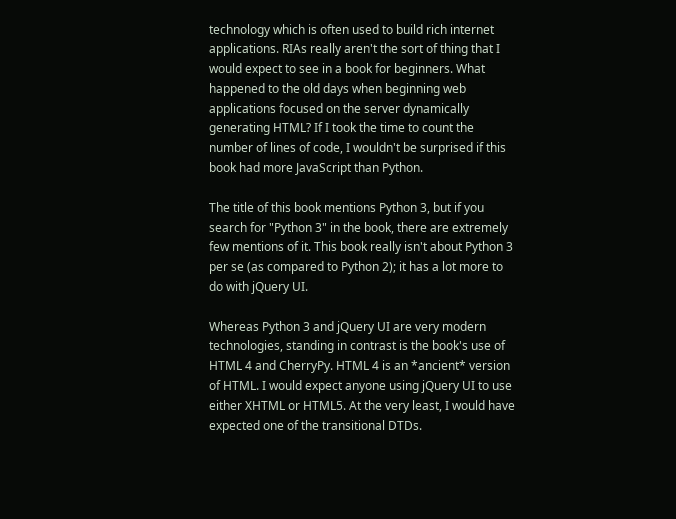technology which is often used to build rich internet applications. RIAs really aren't the sort of thing that I would expect to see in a book for beginners. What happened to the old days when beginning web applications focused on the server dynamically generating HTML? If I took the time to count the number of lines of code, I wouldn't be surprised if this book had more JavaScript than Python.

The title of this book mentions Python 3, but if you search for "Python 3" in the book, there are extremely few mentions of it. This book really isn't about Python 3 per se (as compared to Python 2); it has a lot more to do with jQuery UI.

Whereas Python 3 and jQuery UI are very modern technologies, standing in contrast is the book's use of HTML 4 and CherryPy. HTML 4 is an *ancient* version of HTML. I would expect anyone using jQuery UI to use either XHTML or HTML5. At the very least, I would have expected one of the transitional DTDs.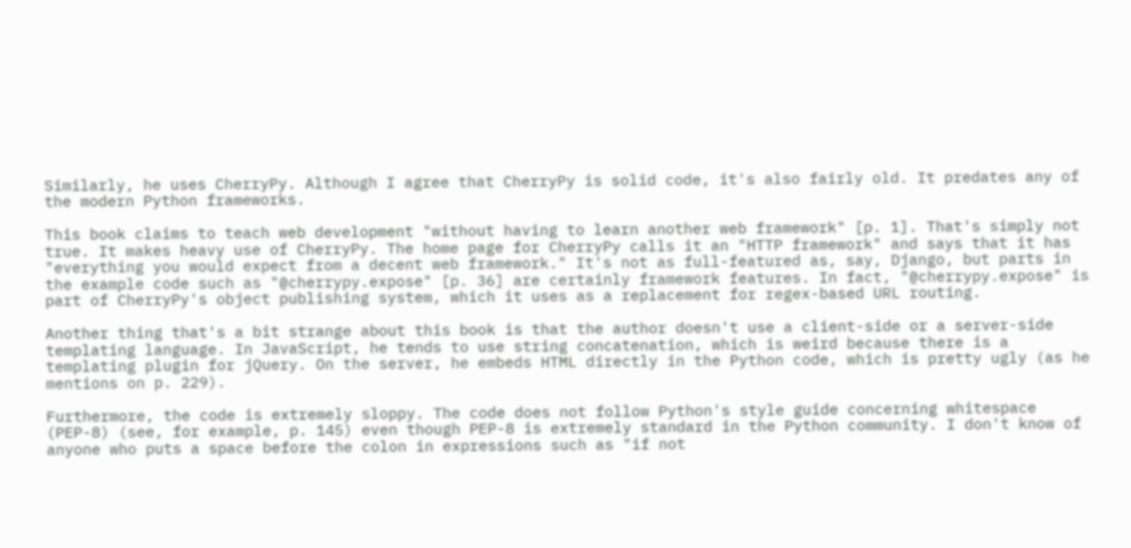Similarly, he uses CherryPy. Although I agree that CherryPy is solid code, it's also fairly old. It predates any of the modern Python frameworks.

This book claims to teach web development "without having to learn another web framework" [p. 1]. That's simply not true. It makes heavy use of CherryPy. The home page for CherryPy calls it an "HTTP framework" and says that it has "everything you would expect from a decent web framework." It's not as full-featured as, say, Django, but parts in the example code such as "@cherrypy.expose" [p. 36] are certainly framework features. In fact, "@cherrypy.expose" is part of CherryPy's object publishing system, which it uses as a replacement for regex-based URL routing.

Another thing that's a bit strange about this book is that the author doesn't use a client-side or a server-side templating language. In JavaScript, he tends to use string concatenation, which is weird because there is a templating plugin for jQuery. On the server, he embeds HTML directly in the Python code, which is pretty ugly (as he mentions on p. 229).

Furthermore, the code is extremely sloppy. The code does not follow Python's style guide concerning whitespace (PEP-8) (see, for example, p. 145) even though PEP-8 is extremely standard in the Python community. I don't know of anyone who puts a space before the colon in expressions such as "if not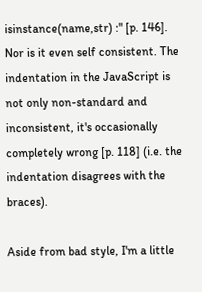isinstance(name,str) :" [p. 146]. Nor is it even self consistent. The indentation in the JavaScript is not only non-standard and inconsistent, it's occasionally completely wrong [p. 118] (i.e. the indentation disagrees with the braces).

Aside from bad style, I'm a little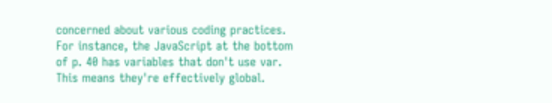concerned about various coding practices. For instance, the JavaScript at the bottom of p. 40 has variables that don't use var. This means they're effectively global.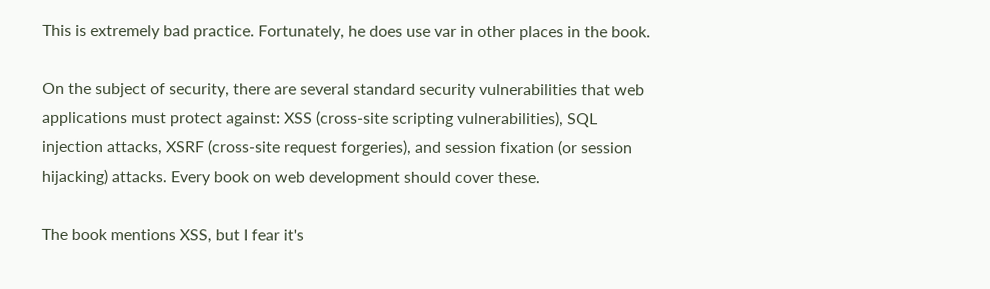This is extremely bad practice. Fortunately, he does use var in other places in the book.

On the subject of security, there are several standard security vulnerabilities that web applications must protect against: XSS (cross-site scripting vulnerabilities), SQL injection attacks, XSRF (cross-site request forgeries), and session fixation (or session hijacking) attacks. Every book on web development should cover these.

The book mentions XSS, but I fear it's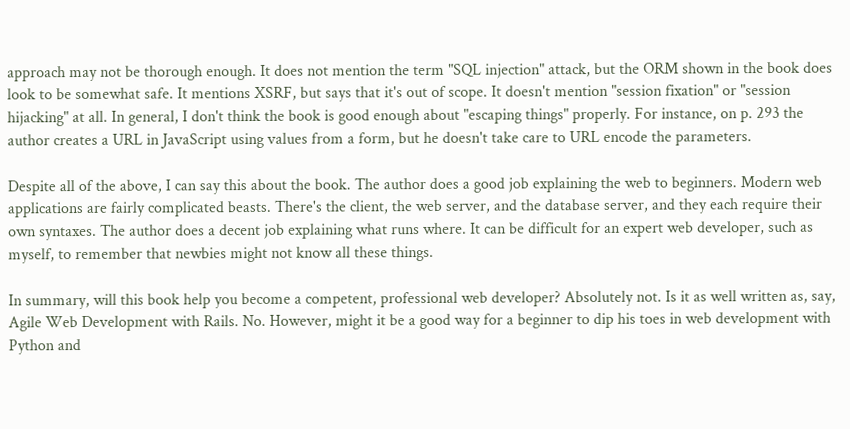approach may not be thorough enough. It does not mention the term "SQL injection" attack, but the ORM shown in the book does look to be somewhat safe. It mentions XSRF, but says that it's out of scope. It doesn't mention "session fixation" or "session hijacking" at all. In general, I don't think the book is good enough about "escaping things" properly. For instance, on p. 293 the author creates a URL in JavaScript using values from a form, but he doesn't take care to URL encode the parameters.

Despite all of the above, I can say this about the book. The author does a good job explaining the web to beginners. Modern web applications are fairly complicated beasts. There's the client, the web server, and the database server, and they each require their own syntaxes. The author does a decent job explaining what runs where. It can be difficult for an expert web developer, such as myself, to remember that newbies might not know all these things.

In summary, will this book help you become a competent, professional web developer? Absolutely not. Is it as well written as, say, Agile Web Development with Rails. No. However, might it be a good way for a beginner to dip his toes in web development with Python and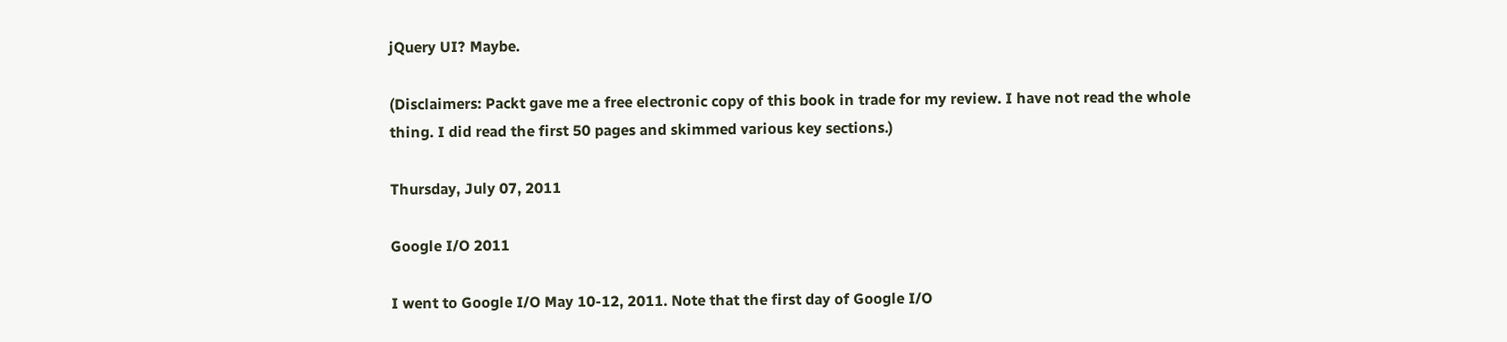jQuery UI? Maybe.

(Disclaimers: Packt gave me a free electronic copy of this book in trade for my review. I have not read the whole thing. I did read the first 50 pages and skimmed various key sections.)

Thursday, July 07, 2011

Google I/O 2011

I went to Google I/O May 10-12, 2011. Note that the first day of Google I/O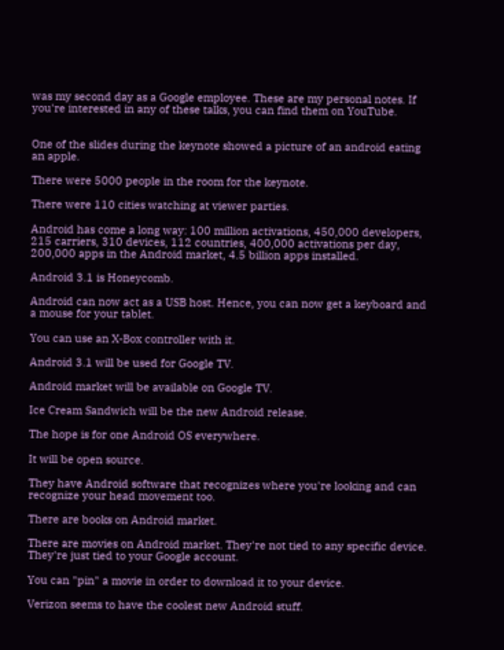was my second day as a Google employee. These are my personal notes. If you're interested in any of these talks, you can find them on YouTube.


One of the slides during the keynote showed a picture of an android eating an apple.

There were 5000 people in the room for the keynote.

There were 110 cities watching at viewer parties.

Android has come a long way: 100 million activations, 450,000 developers, 215 carriers, 310 devices, 112 countries, 400,000 activations per day, 200,000 apps in the Android market, 4.5 billion apps installed.

Android 3.1 is Honeycomb.

Android can now act as a USB host. Hence, you can now get a keyboard and a mouse for your tablet.

You can use an X-Box controller with it.

Android 3.1 will be used for Google TV.

Android market will be available on Google TV.

Ice Cream Sandwich will be the new Android release.

The hope is for one Android OS everywhere.

It will be open source.

They have Android software that recognizes where you're looking and can recognize your head movement too.

There are books on Android market.

There are movies on Android market. They're not tied to any specific device. They're just tied to your Google account.

You can "pin" a movie in order to download it to your device.

Verizon seems to have the coolest new Android stuff.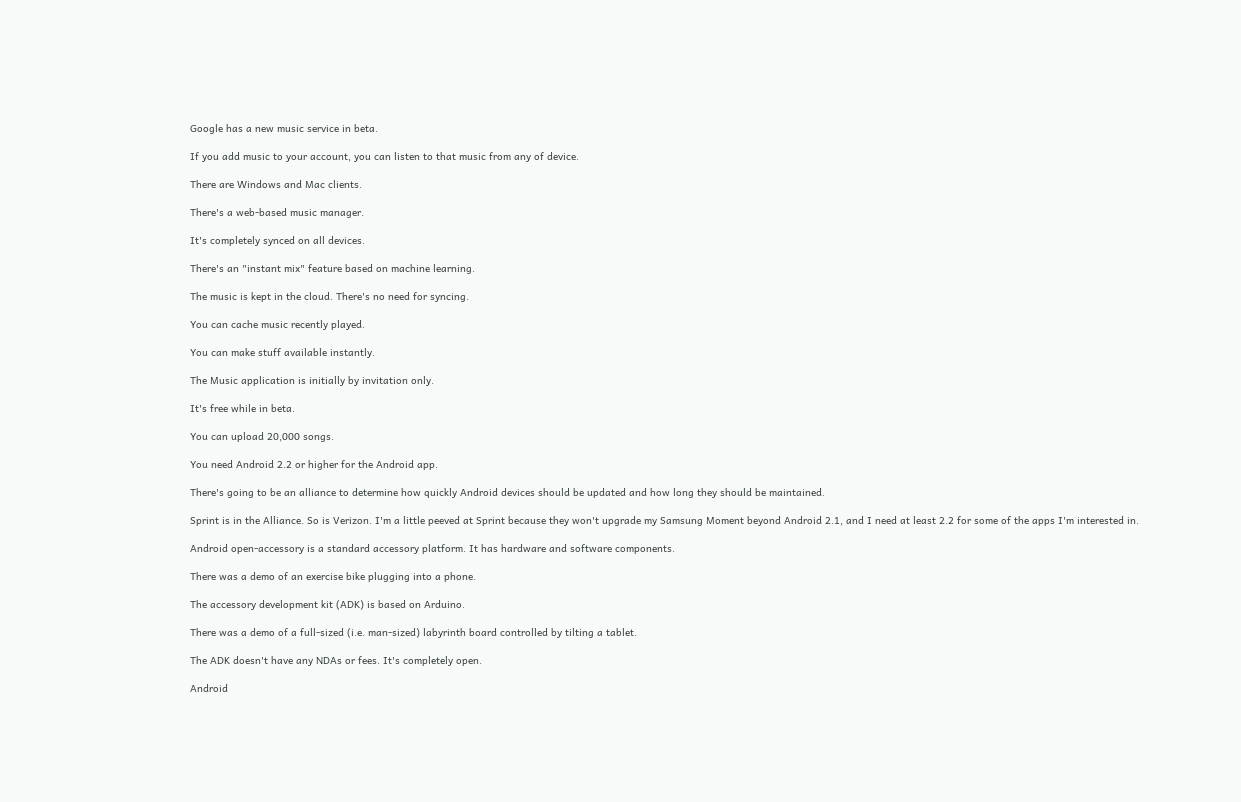Google has a new music service in beta.

If you add music to your account, you can listen to that music from any of device.

There are Windows and Mac clients.

There's a web-based music manager.

It's completely synced on all devices.

There's an "instant mix" feature based on machine learning.

The music is kept in the cloud. There's no need for syncing.

You can cache music recently played.

You can make stuff available instantly.

The Music application is initially by invitation only.

It's free while in beta.

You can upload 20,000 songs.

You need Android 2.2 or higher for the Android app.

There's going to be an alliance to determine how quickly Android devices should be updated and how long they should be maintained.

Sprint is in the Alliance. So is Verizon. I'm a little peeved at Sprint because they won't upgrade my Samsung Moment beyond Android 2.1, and I need at least 2.2 for some of the apps I'm interested in.

Android open-accessory is a standard accessory platform. It has hardware and software components.

There was a demo of an exercise bike plugging into a phone.

The accessory development kit (ADK) is based on Arduino.

There was a demo of a full-sized (i.e. man-sized) labyrinth board controlled by tilting a tablet.

The ADK doesn't have any NDAs or fees. It's completely open.

Android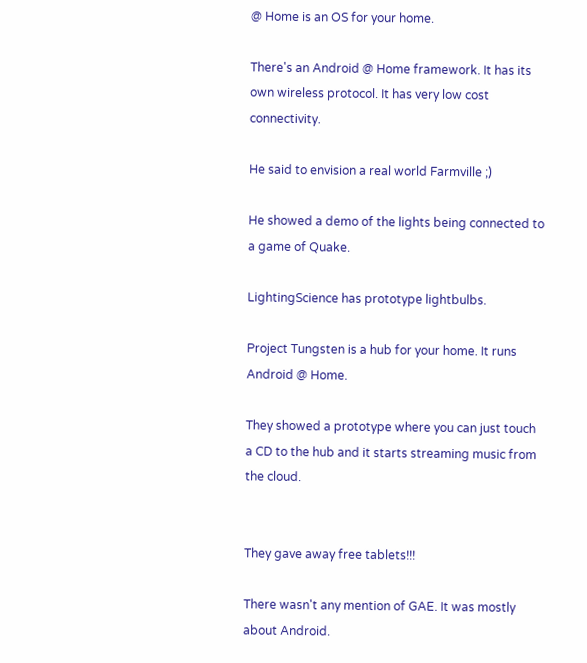@ Home is an OS for your home.

There's an Android @ Home framework. It has its own wireless protocol. It has very low cost connectivity.

He said to envision a real world Farmville ;)

He showed a demo of the lights being connected to a game of Quake.

LightingScience has prototype lightbulbs.

Project Tungsten is a hub for your home. It runs Android @ Home.

They showed a prototype where you can just touch a CD to the hub and it starts streaming music from the cloud.


They gave away free tablets!!!

There wasn't any mention of GAE. It was mostly about Android.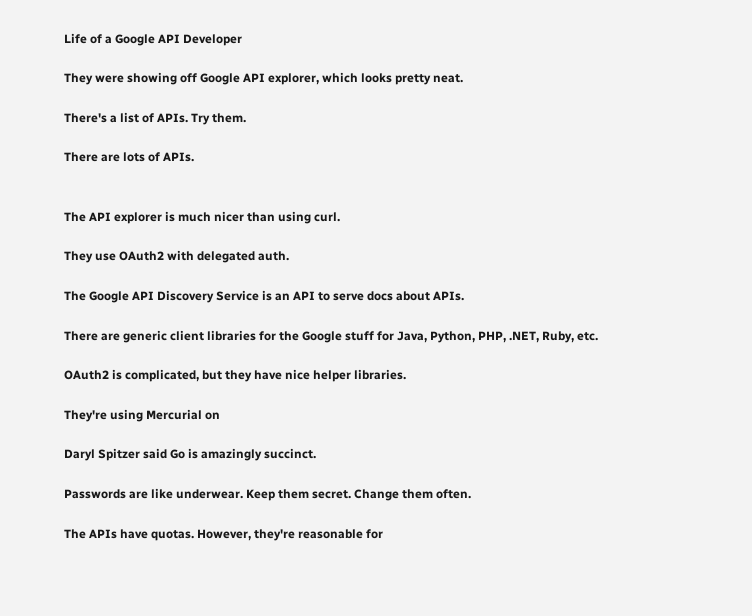Life of a Google API Developer

They were showing off Google API explorer, which looks pretty neat.

There's a list of APIs. Try them.

There are lots of APIs.


The API explorer is much nicer than using curl.

They use OAuth2 with delegated auth.

The Google API Discovery Service is an API to serve docs about APIs.

There are generic client libraries for the Google stuff for Java, Python, PHP, .NET, Ruby, etc.

OAuth2 is complicated, but they have nice helper libraries.

They're using Mercurial on

Daryl Spitzer said Go is amazingly succinct.

Passwords are like underwear. Keep them secret. Change them often.

The APIs have quotas. However, they're reasonable for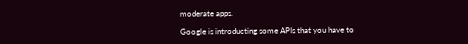moderate apps.

Google is introducting some APIs that you have to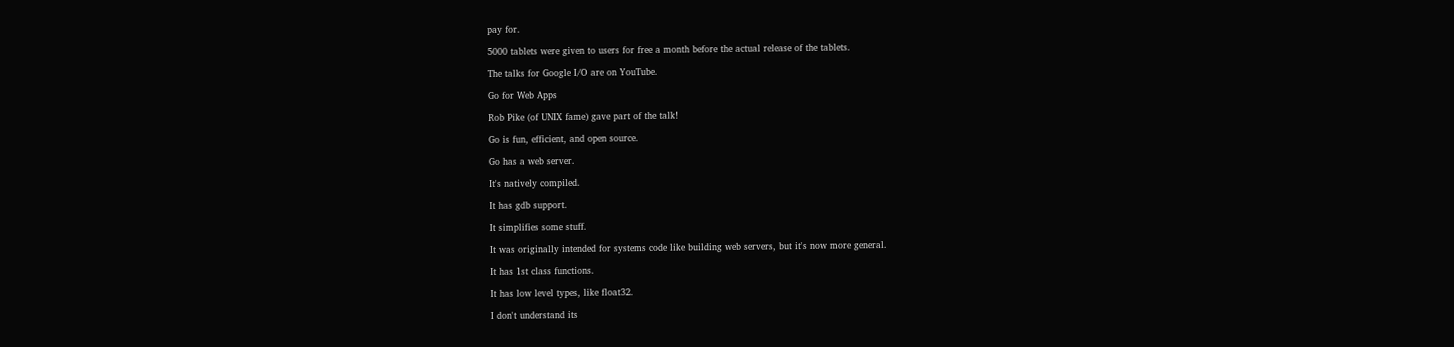pay for.

5000 tablets were given to users for free a month before the actual release of the tablets.

The talks for Google I/O are on YouTube.

Go for Web Apps

Rob Pike (of UNIX fame) gave part of the talk!

Go is fun, efficient, and open source.

Go has a web server.

It's natively compiled.

It has gdb support.

It simplifies some stuff.

It was originally intended for systems code like building web servers, but it's now more general.

It has 1st class functions.

It has low level types, like float32.

I don't understand its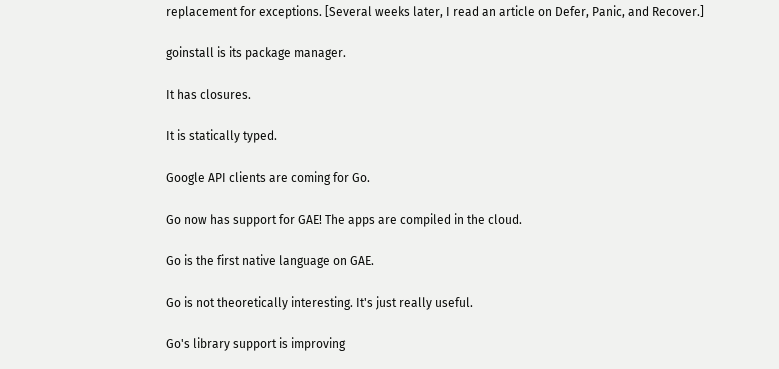replacement for exceptions. [Several weeks later, I read an article on Defer, Panic, and Recover.]

goinstall is its package manager.

It has closures.

It is statically typed.

Google API clients are coming for Go.

Go now has support for GAE! The apps are compiled in the cloud.

Go is the first native language on GAE.

Go is not theoretically interesting. It's just really useful.

Go's library support is improving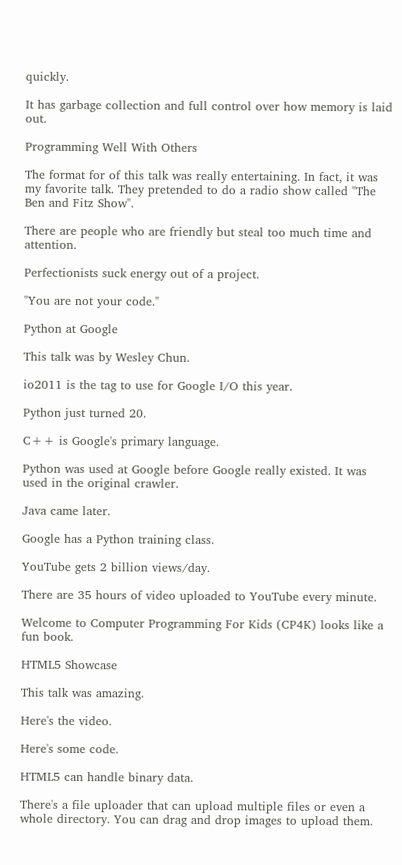quickly.

It has garbage collection and full control over how memory is laid out.

Programming Well With Others

The format for of this talk was really entertaining. In fact, it was my favorite talk. They pretended to do a radio show called "The Ben and Fitz Show".

There are people who are friendly but steal too much time and attention.

Perfectionists suck energy out of a project.

"You are not your code."

Python at Google

This talk was by Wesley Chun.

io2011 is the tag to use for Google I/O this year.

Python just turned 20.

C++ is Google's primary language.

Python was used at Google before Google really existed. It was used in the original crawler.

Java came later.

Google has a Python training class.

YouTube gets 2 billion views/day.

There are 35 hours of video uploaded to YouTube every minute.

Welcome to Computer Programming For Kids (CP4K) looks like a fun book.

HTML5 Showcase

This talk was amazing.

Here's the video.

Here's some code.

HTML5 can handle binary data.

There's a file uploader that can upload multiple files or even a whole directory. You can drag and drop images to upload them.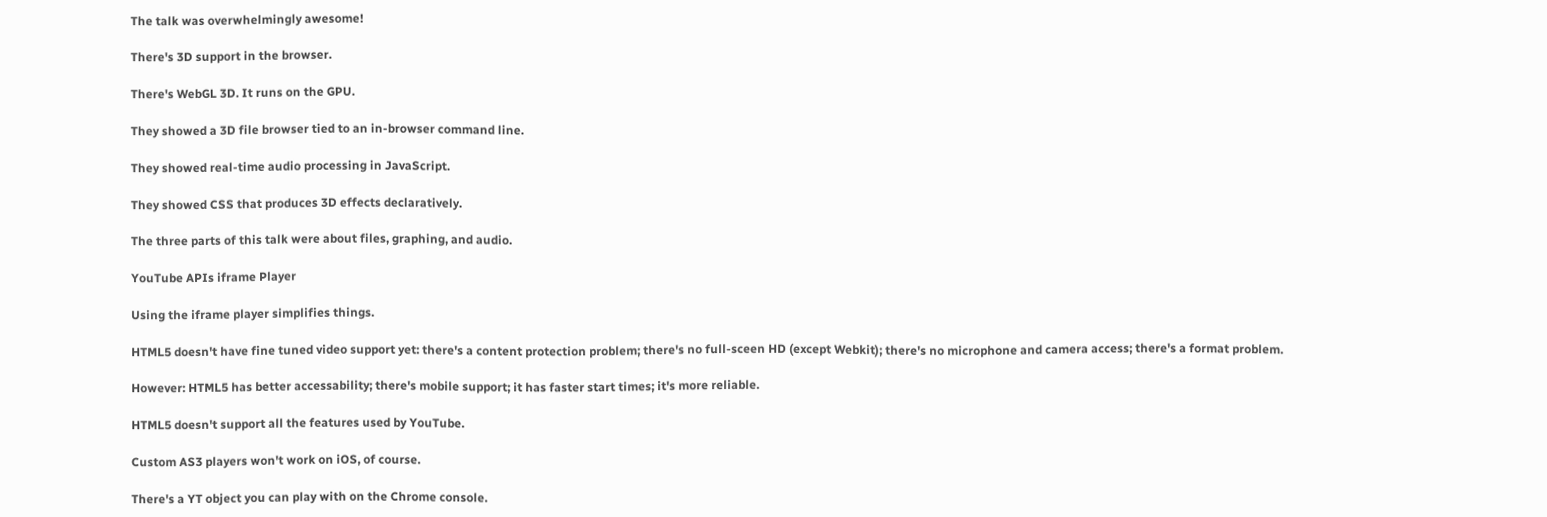The talk was overwhelmingly awesome!

There's 3D support in the browser.

There's WebGL 3D. It runs on the GPU.

They showed a 3D file browser tied to an in-browser command line.

They showed real-time audio processing in JavaScript.

They showed CSS that produces 3D effects declaratively.

The three parts of this talk were about files, graphing, and audio.

YouTube APIs iframe Player

Using the iframe player simplifies things.

HTML5 doesn't have fine tuned video support yet: there's a content protection problem; there's no full-sceen HD (except Webkit); there's no microphone and camera access; there's a format problem.

However: HTML5 has better accessability; there's mobile support; it has faster start times; it's more reliable.

HTML5 doesn't support all the features used by YouTube.

Custom AS3 players won't work on iOS, of course.

There's a YT object you can play with on the Chrome console.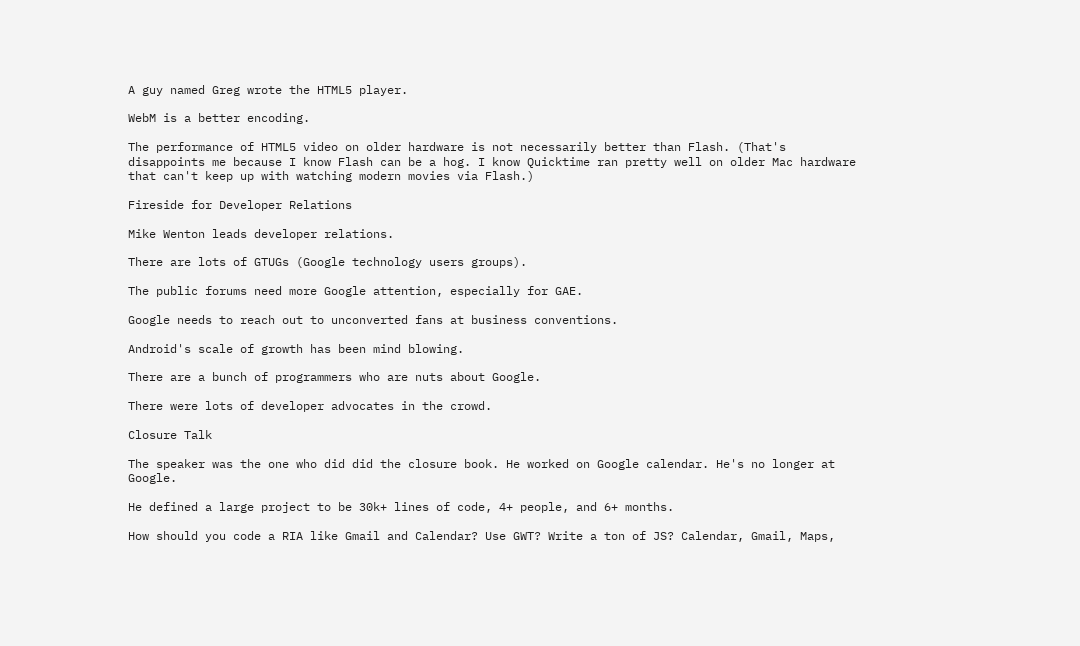A guy named Greg wrote the HTML5 player.

WebM is a better encoding.

The performance of HTML5 video on older hardware is not necessarily better than Flash. (That's disappoints me because I know Flash can be a hog. I know Quicktime ran pretty well on older Mac hardware that can't keep up with watching modern movies via Flash.)

Fireside for Developer Relations

Mike Wenton leads developer relations.

There are lots of GTUGs (Google technology users groups).

The public forums need more Google attention, especially for GAE.

Google needs to reach out to unconverted fans at business conventions.

Android's scale of growth has been mind blowing.

There are a bunch of programmers who are nuts about Google.

There were lots of developer advocates in the crowd.

Closure Talk

The speaker was the one who did did the closure book. He worked on Google calendar. He's no longer at Google.

He defined a large project to be 30k+ lines of code, 4+ people, and 6+ months.

How should you code a RIA like Gmail and Calendar? Use GWT? Write a ton of JS? Calendar, Gmail, Maps,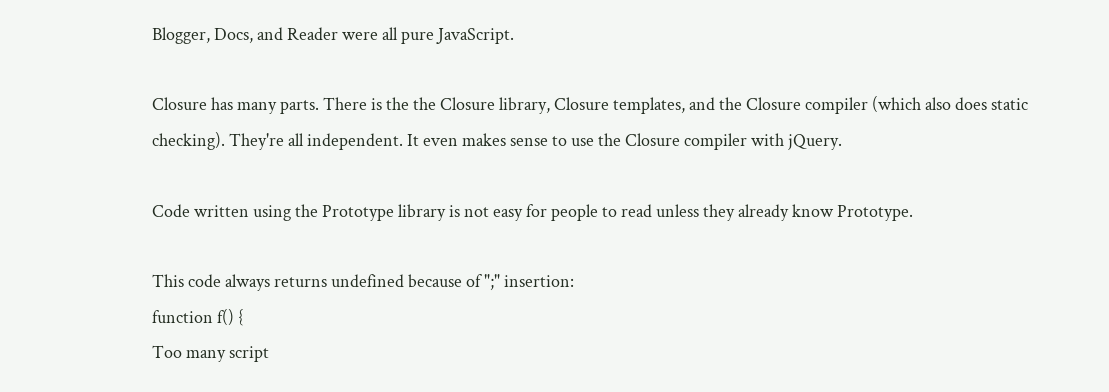Blogger, Docs, and Reader were all pure JavaScript.

Closure has many parts. There is the the Closure library, Closure templates, and the Closure compiler (which also does static checking). They're all independent. It even makes sense to use the Closure compiler with jQuery.

Code written using the Prototype library is not easy for people to read unless they already know Prototype.

This code always returns undefined because of ";" insertion:
function f() {
Too many script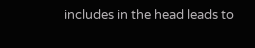includes in the head leads to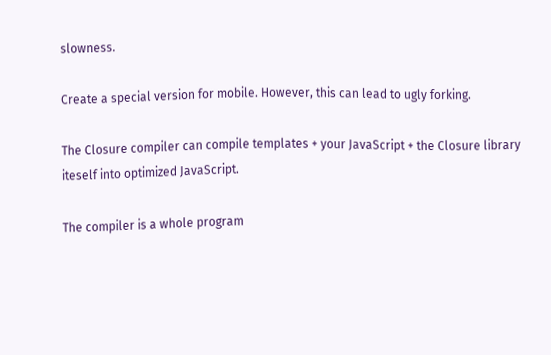slowness.

Create a special version for mobile. However, this can lead to ugly forking.

The Closure compiler can compile templates + your JavaScript + the Closure library iteself into optimized JavaScript.

The compiler is a whole program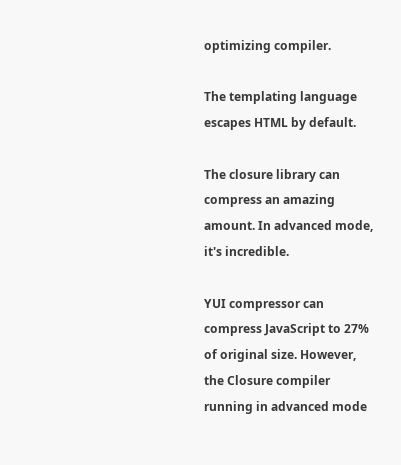optimizing compiler.

The templating language escapes HTML by default.

The closure library can compress an amazing amount. In advanced mode, it's incredible.

YUI compressor can compress JavaScript to 27% of original size. However, the Closure compiler running in advanced mode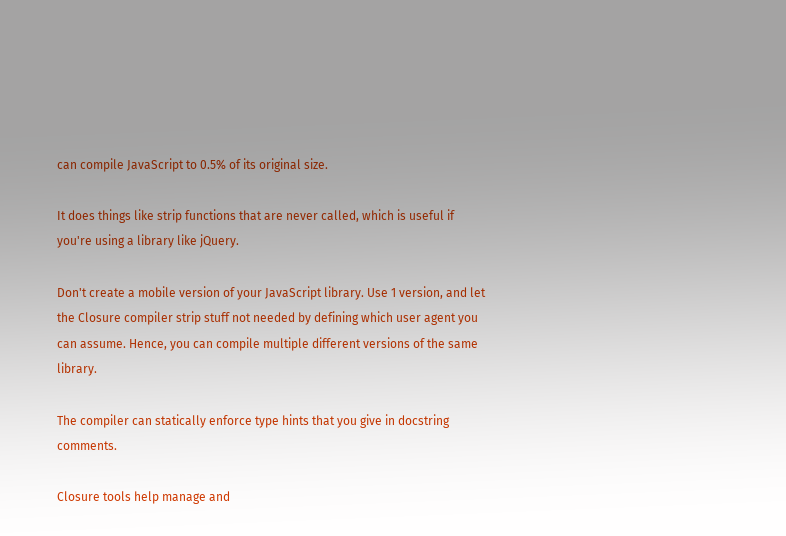can compile JavaScript to 0.5% of its original size.

It does things like strip functions that are never called, which is useful if you're using a library like jQuery.

Don't create a mobile version of your JavaScript library. Use 1 version, and let the Closure compiler strip stuff not needed by defining which user agent you can assume. Hence, you can compile multiple different versions of the same library.

The compiler can statically enforce type hints that you give in docstring comments.

Closure tools help manage and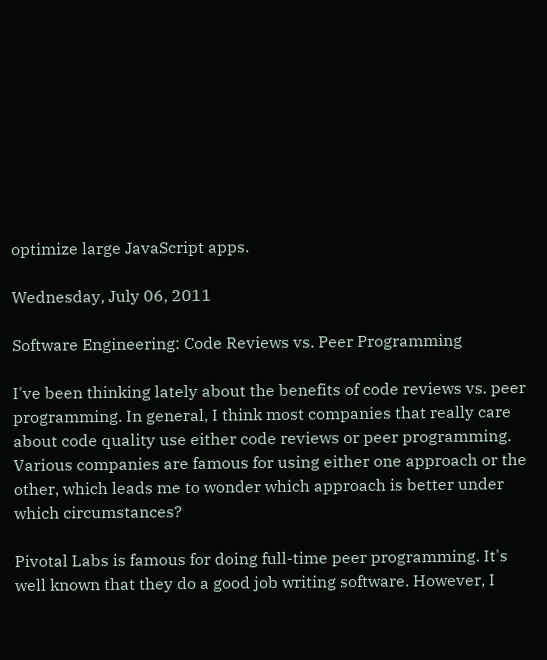optimize large JavaScript apps.

Wednesday, July 06, 2011

Software Engineering: Code Reviews vs. Peer Programming

I've been thinking lately about the benefits of code reviews vs. peer programming. In general, I think most companies that really care about code quality use either code reviews or peer programming. Various companies are famous for using either one approach or the other, which leads me to wonder which approach is better under which circumstances?

Pivotal Labs is famous for doing full-time peer programming. It's well known that they do a good job writing software. However, I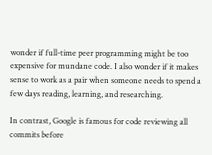wonder if full-time peer programming might be too expensive for mundane code. I also wonder if it makes sense to work as a pair when someone needs to spend a few days reading, learning, and researching.

In contrast, Google is famous for code reviewing all commits before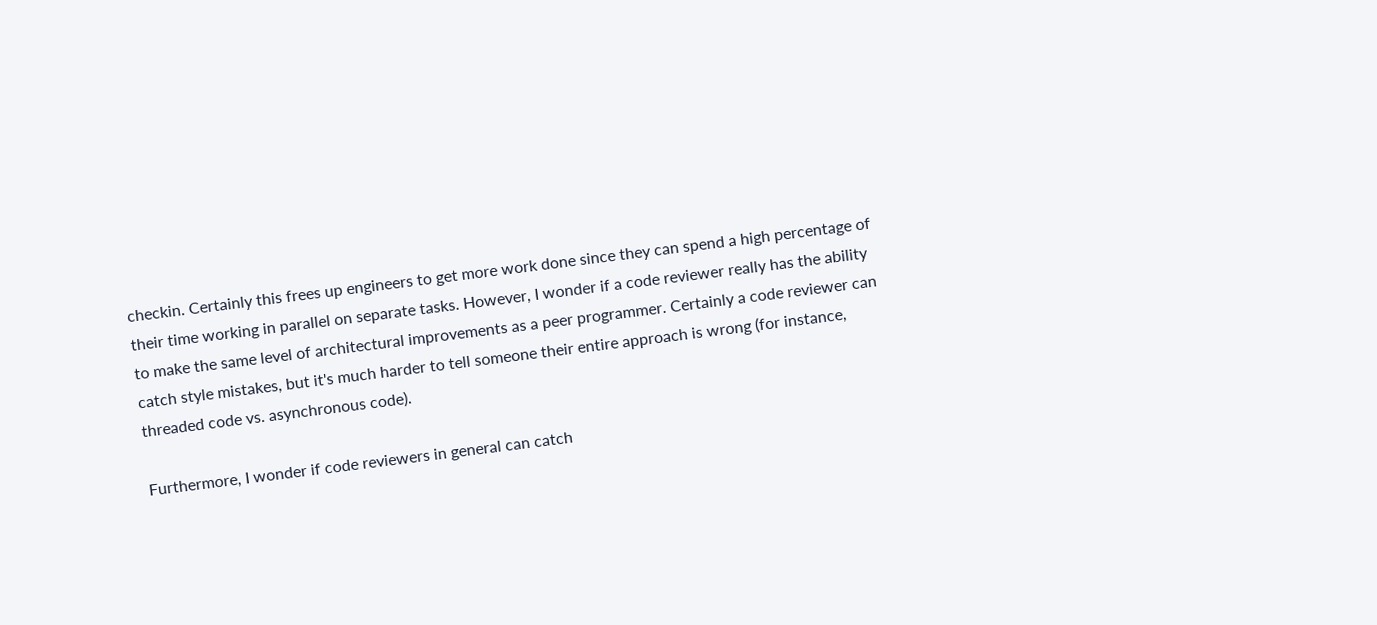checkin. Certainly this frees up engineers to get more work done since they can spend a high percentage of their time working in parallel on separate tasks. However, I wonder if a code reviewer really has the ability to make the same level of architectural improvements as a peer programmer. Certainly a code reviewer can catch style mistakes, but it's much harder to tell someone their entire approach is wrong (for instance, threaded code vs. asynchronous code).

Furthermore, I wonder if code reviewers in general can catch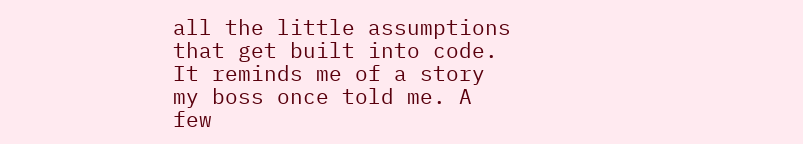all the little assumptions that get built into code. It reminds me of a story my boss once told me. A few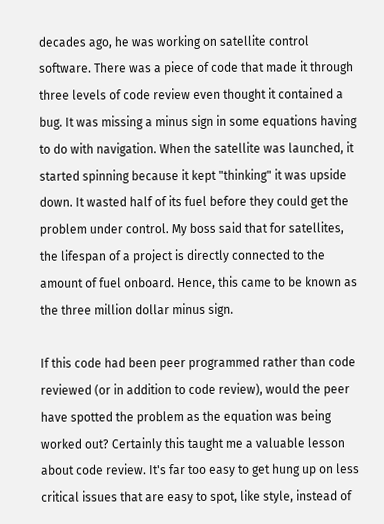decades ago, he was working on satellite control software. There was a piece of code that made it through three levels of code review even thought it contained a bug. It was missing a minus sign in some equations having to do with navigation. When the satellite was launched, it started spinning because it kept "thinking" it was upside down. It wasted half of its fuel before they could get the problem under control. My boss said that for satellites, the lifespan of a project is directly connected to the amount of fuel onboard. Hence, this came to be known as the three million dollar minus sign.

If this code had been peer programmed rather than code reviewed (or in addition to code review), would the peer have spotted the problem as the equation was being worked out? Certainly this taught me a valuable lesson about code review. It's far too easy to get hung up on less critical issues that are easy to spot, like style, instead of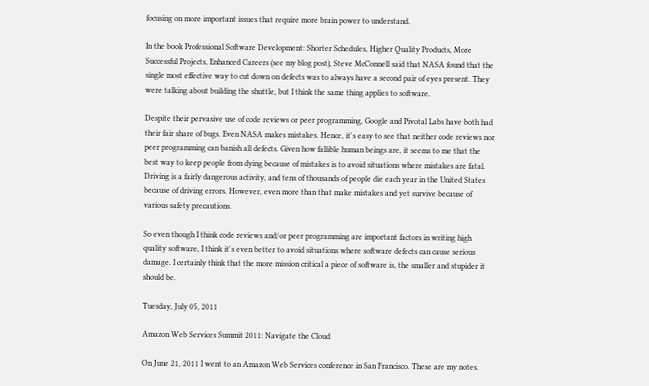focusing on more important issues that require more brain power to understand.

In the book Professional Software Development: Shorter Schedules, Higher Quality Products, More Successful Projects, Enhanced Careers (see my blog post), Steve McConnell said that NASA found that the single most effective way to cut down on defects was to always have a second pair of eyes present. They were talking about building the shuttle, but I think the same thing applies to software.

Despite their pervasive use of code reviews or peer programming, Google and Pivotal Labs have both had their fair share of bugs. Even NASA makes mistakes. Hence, it's easy to see that neither code reviews nor peer programming can banish all defects. Given how fallible human beings are, it seems to me that the best way to keep people from dying because of mistakes is to avoid situations where mistakes are fatal. Driving is a fairly dangerous activity, and tens of thousands of people die each year in the United States because of driving errors. However, even more than that make mistakes and yet survive because of various safety precautions.

So even though I think code reviews and/or peer programming are important factors in writing high quality software, I think it's even better to avoid situations where software defects can cause serious damage. I certainly think that the more mission critical a piece of software is, the smaller and stupider it should be.

Tuesday, July 05, 2011

Amazon Web Services Summit 2011: Navigate the Cloud

On June 21, 2011 I went to an Amazon Web Services conference in San Francisco. These are my notes.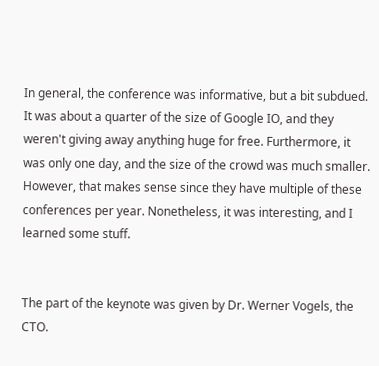In general, the conference was informative, but a bit subdued. It was about a quarter of the size of Google IO, and they weren't giving away anything huge for free. Furthermore, it was only one day, and the size of the crowd was much smaller. However, that makes sense since they have multiple of these conferences per year. Nonetheless, it was interesting, and I learned some stuff.


The part of the keynote was given by Dr. Werner Vogels, the CTO.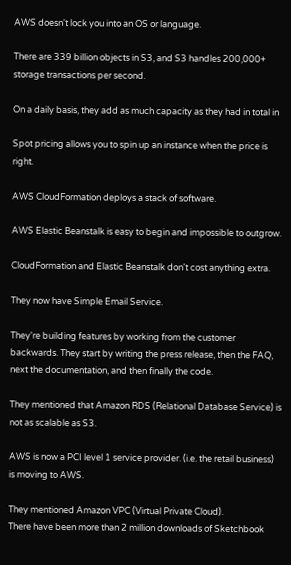AWS doesn't lock you into an OS or language.

There are 339 billion objects in S3, and S3 handles 200,000+ storage transactions per second.

On a daily basis, they add as much capacity as they had in total in

Spot pricing allows you to spin up an instance when the price is right.

AWS CloudFormation deploys a stack of software.

AWS Elastic Beanstalk is easy to begin and impossible to outgrow.

CloudFormation and Elastic Beanstalk don't cost anything extra.

They now have Simple Email Service.

They're building features by working from the customer backwards. They start by writing the press release, then the FAQ, next the documentation, and then finally the code.

They mentioned that Amazon RDS (Relational Database Service) is not as scalable as S3.

AWS is now a PCI level 1 service provider. (i.e. the retail business) is moving to AWS.

They mentioned Amazon VPC (Virtual Private Cloud).
There have been more than 2 million downloads of Sketchbook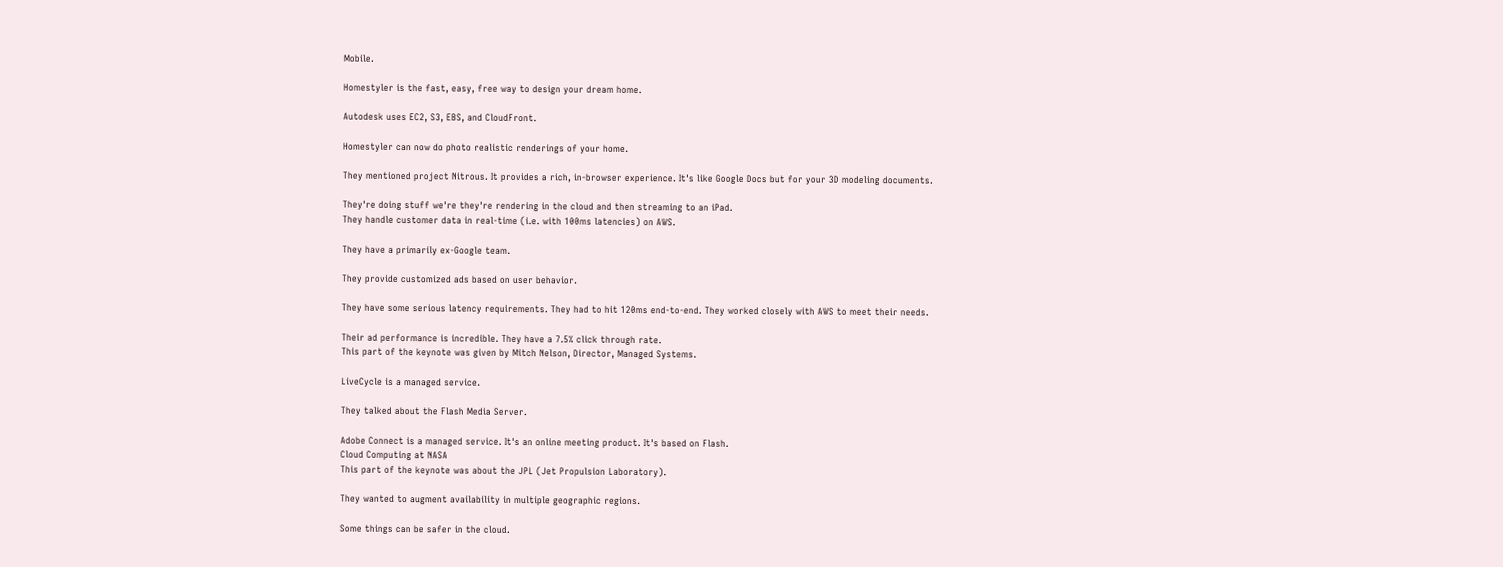Mobile.

Homestyler is the fast, easy, free way to design your dream home.

Autodesk uses EC2, S3, EBS, and CloudFront.

Homestyler can now do photo realistic renderings of your home.

They mentioned project Nitrous. It provides a rich, in-browser experience. It's like Google Docs but for your 3D modeling documents.

They're doing stuff we're they're rendering in the cloud and then streaming to an iPad.
They handle customer data in real-time (i.e. with 100ms latencies) on AWS.

They have a primarily ex-Google team.

They provide customized ads based on user behavior.

They have some serious latency requirements. They had to hit 120ms end-to-end. They worked closely with AWS to meet their needs.

Their ad performance is incredible. They have a 7.5% click through rate.
This part of the keynote was given by Mitch Nelson, Director, Managed Systems.

LiveCycle is a managed service.

They talked about the Flash Media Server.

Adobe Connect is a managed service. It's an online meeting product. It's based on Flash.
Cloud Computing at NASA
This part of the keynote was about the JPL (Jet Propulsion Laboratory).

They wanted to augment availability in multiple geographic regions.

Some things can be safer in the cloud.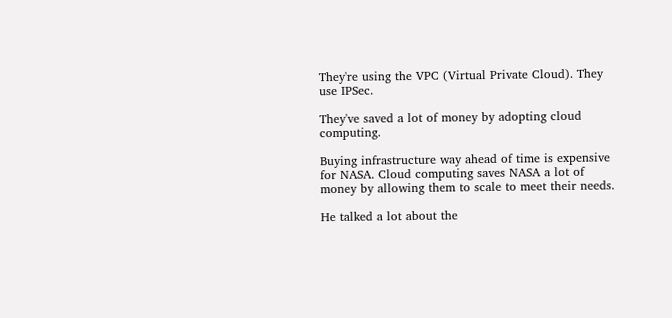They're using the VPC (Virtual Private Cloud). They use IPSec.

They've saved a lot of money by adopting cloud computing.

Buying infrastructure way ahead of time is expensive for NASA. Cloud computing saves NASA a lot of money by allowing them to scale to meet their needs.

He talked a lot about the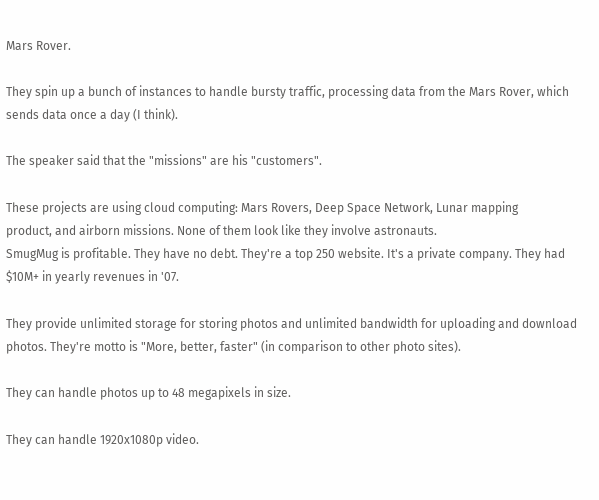Mars Rover.

They spin up a bunch of instances to handle bursty traffic, processing data from the Mars Rover, which sends data once a day (I think).

The speaker said that the "missions" are his "customers".

These projects are using cloud computing: Mars Rovers, Deep Space Network, Lunar mapping
product, and airborn missions. None of them look like they involve astronauts.
SmugMug is profitable. They have no debt. They're a top 250 website. It's a private company. They had $10M+ in yearly revenues in '07.

They provide unlimited storage for storing photos and unlimited bandwidth for uploading and download photos. They're motto is "More, better, faster" (in comparison to other photo sites).

They can handle photos up to 48 megapixels in size.

They can handle 1920x1080p video.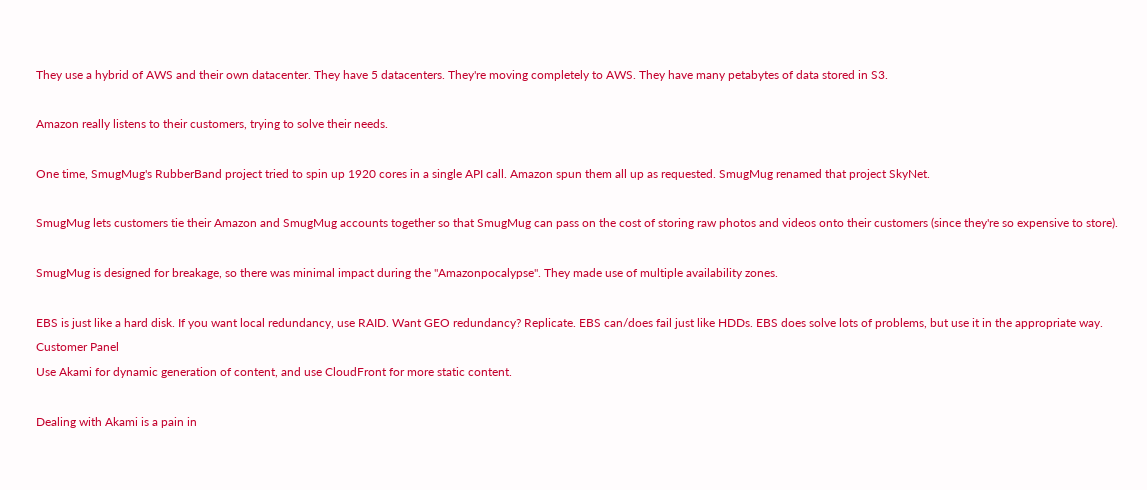They use a hybrid of AWS and their own datacenter. They have 5 datacenters. They're moving completely to AWS. They have many petabytes of data stored in S3.

Amazon really listens to their customers, trying to solve their needs.

One time, SmugMug's RubberBand project tried to spin up 1920 cores in a single API call. Amazon spun them all up as requested. SmugMug renamed that project SkyNet.

SmugMug lets customers tie their Amazon and SmugMug accounts together so that SmugMug can pass on the cost of storing raw photos and videos onto their customers (since they're so expensive to store).

SmugMug is designed for breakage, so there was minimal impact during the "Amazonpocalypse". They made use of multiple availability zones.

EBS is just like a hard disk. If you want local redundancy, use RAID. Want GEO redundancy? Replicate. EBS can/does fail just like HDDs. EBS does solve lots of problems, but use it in the appropriate way.
Customer Panel
Use Akami for dynamic generation of content, and use CloudFront for more static content.

Dealing with Akami is a pain in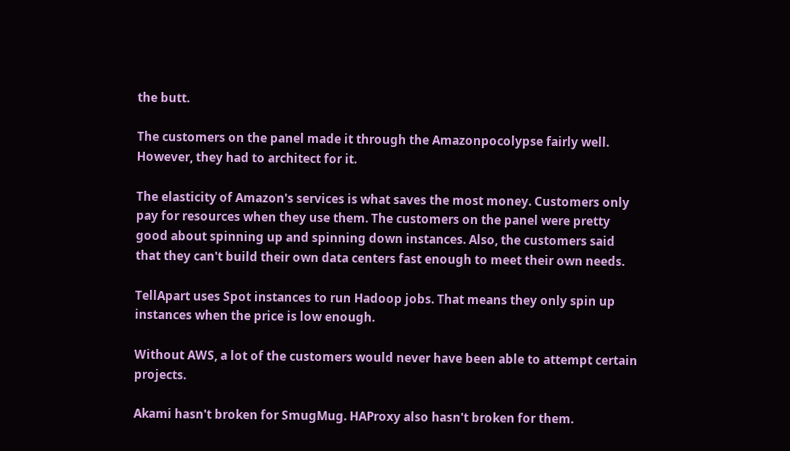the butt.

The customers on the panel made it through the Amazonpocolypse fairly well. However, they had to architect for it.

The elasticity of Amazon's services is what saves the most money. Customers only pay for resources when they use them. The customers on the panel were pretty good about spinning up and spinning down instances. Also, the customers said that they can't build their own data centers fast enough to meet their own needs.

TellApart uses Spot instances to run Hadoop jobs. That means they only spin up instances when the price is low enough.

Without AWS, a lot of the customers would never have been able to attempt certain projects.

Akami hasn't broken for SmugMug. HAProxy also hasn't broken for them.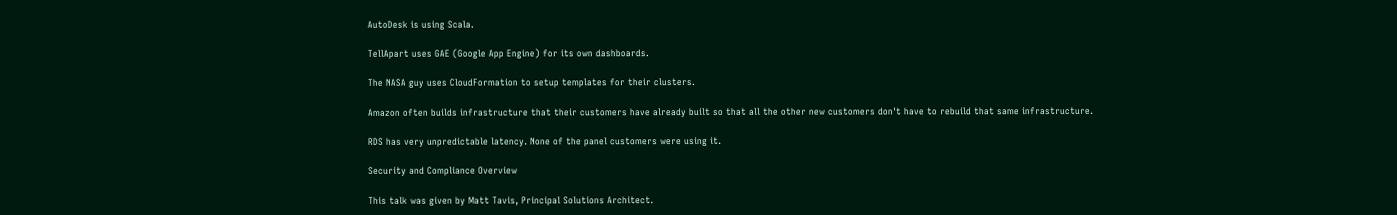AutoDesk is using Scala.

TellApart uses GAE (Google App Engine) for its own dashboards.

The NASA guy uses CloudFormation to setup templates for their clusters.

Amazon often builds infrastructure that their customers have already built so that all the other new customers don't have to rebuild that same infrastructure.

RDS has very unpredictable latency. None of the panel customers were using it.

Security and Compliance Overview

This talk was given by Matt Tavis, Principal Solutions Architect.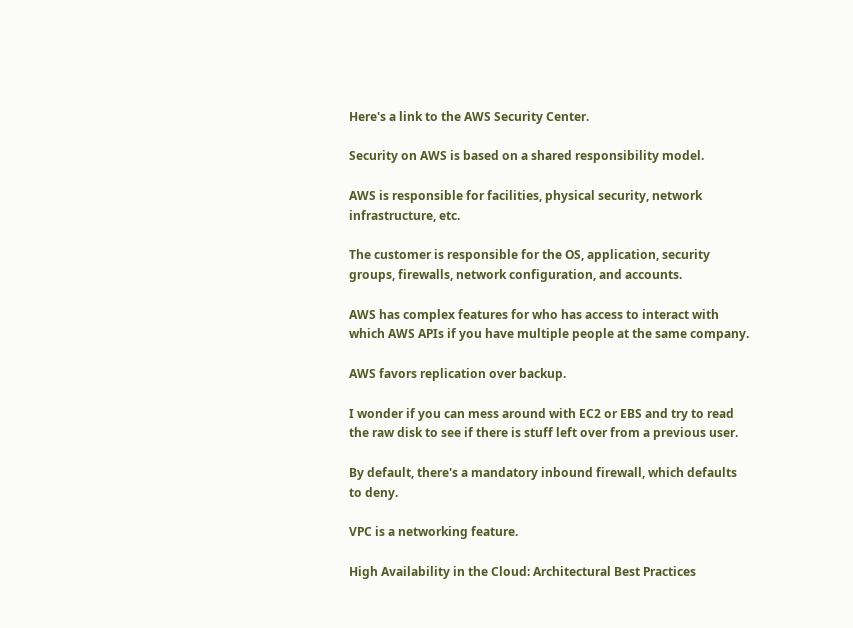Here's a link to the AWS Security Center.

Security on AWS is based on a shared responsibility model.

AWS is responsible for facilities, physical security, network infrastructure, etc.

The customer is responsible for the OS, application, security groups, firewalls, network configuration, and accounts.

AWS has complex features for who has access to interact with which AWS APIs if you have multiple people at the same company.

AWS favors replication over backup.

I wonder if you can mess around with EC2 or EBS and try to read the raw disk to see if there is stuff left over from a previous user.

By default, there's a mandatory inbound firewall, which defaults to deny.

VPC is a networking feature.

High Availability in the Cloud: Architectural Best Practices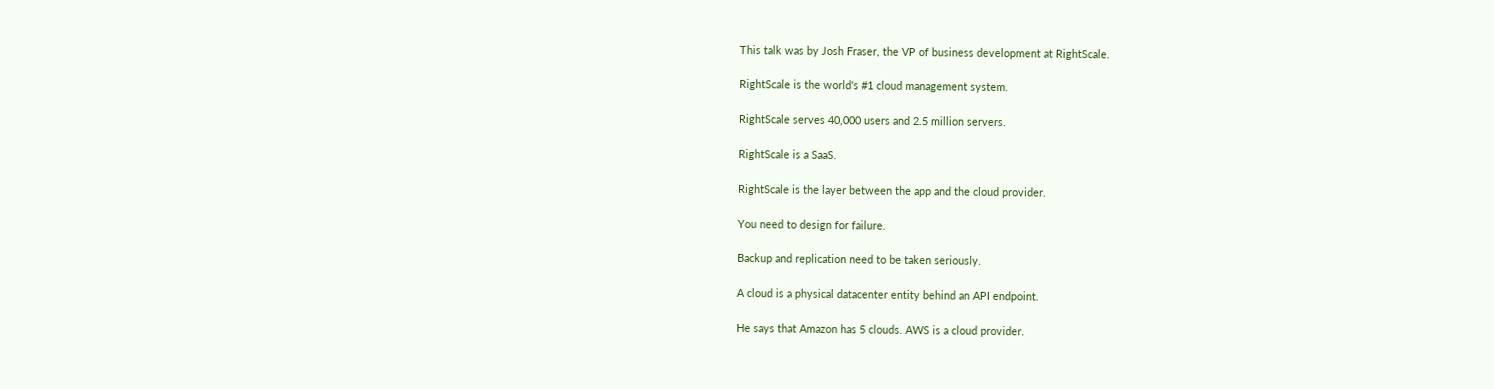This talk was by Josh Fraser, the VP of business development at RightScale.

RightScale is the world's #1 cloud management system.

RightScale serves 40,000 users and 2.5 million servers.

RightScale is a SaaS.

RightScale is the layer between the app and the cloud provider.

You need to design for failure.

Backup and replication need to be taken seriously.

A cloud is a physical datacenter entity behind an API endpoint.

He says that Amazon has 5 clouds. AWS is a cloud provider.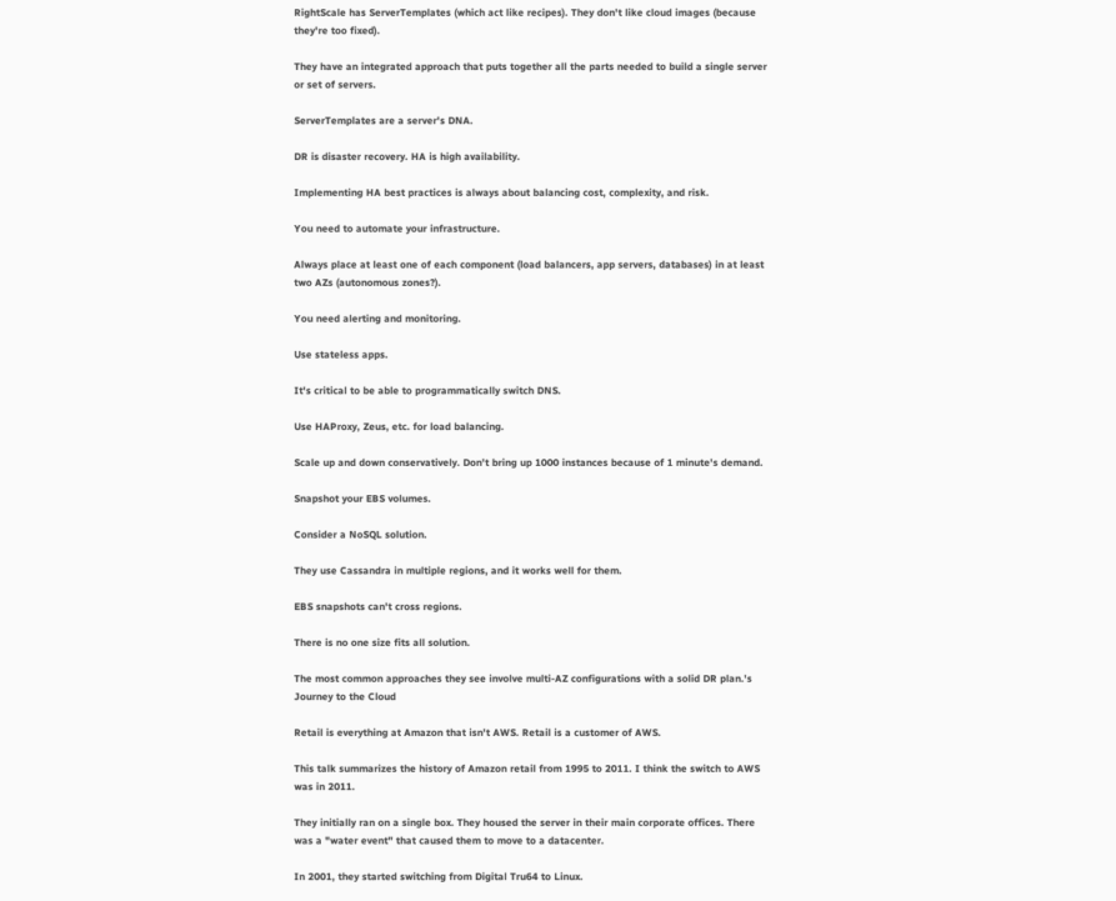RightScale has ServerTemplates (which act like recipes). They don't like cloud images (because they're too fixed).

They have an integrated approach that puts together all the parts needed to build a single server or set of servers.

ServerTemplates are a server's DNA.

DR is disaster recovery. HA is high availability.

Implementing HA best practices is always about balancing cost, complexity, and risk.

You need to automate your infrastructure.

Always place at least one of each component (load balancers, app servers, databases) in at least two AZs (autonomous zones?).

You need alerting and monitoring.

Use stateless apps.

It's critical to be able to programmatically switch DNS.

Use HAProxy, Zeus, etc. for load balancing.

Scale up and down conservatively. Don't bring up 1000 instances because of 1 minute's demand.

Snapshot your EBS volumes.

Consider a NoSQL solution.

They use Cassandra in multiple regions, and it works well for them.

EBS snapshots can't cross regions.

There is no one size fits all solution.

The most common approaches they see involve multi-AZ configurations with a solid DR plan.'s Journey to the Cloud

Retail is everything at Amazon that isn't AWS. Retail is a customer of AWS.

This talk summarizes the history of Amazon retail from 1995 to 2011. I think the switch to AWS was in 2011.

They initially ran on a single box. They housed the server in their main corporate offices. There was a "water event" that caused them to move to a datacenter.

In 2001, they started switching from Digital Tru64 to Linux.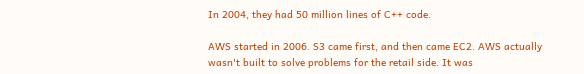In 2004, they had 50 million lines of C++ code.

AWS started in 2006. S3 came first, and then came EC2. AWS actually wasn't built to solve problems for the retail side. It was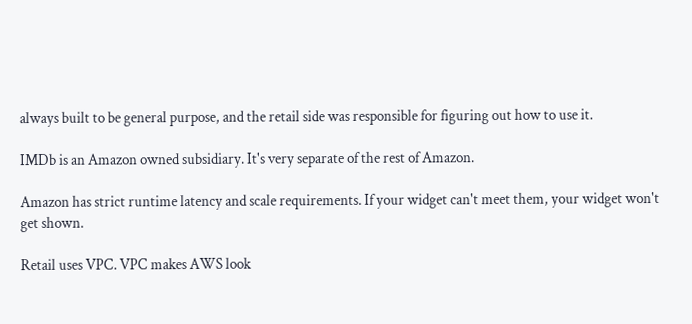always built to be general purpose, and the retail side was responsible for figuring out how to use it.

IMDb is an Amazon owned subsidiary. It's very separate of the rest of Amazon.

Amazon has strict runtime latency and scale requirements. If your widget can't meet them, your widget won't get shown.

Retail uses VPC. VPC makes AWS look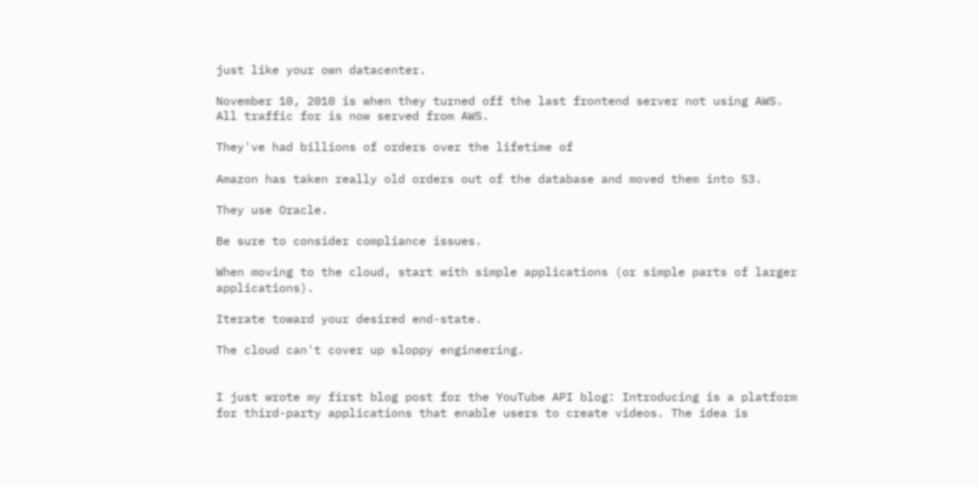just like your own datacenter.

November 10, 2010 is when they turned off the last frontend server not using AWS. All traffic for is now served from AWS.

They've had billions of orders over the lifetime of

Amazon has taken really old orders out of the database and moved them into S3.

They use Oracle.

Be sure to consider compliance issues.

When moving to the cloud, start with simple applications (or simple parts of larger applications).

Iterate toward your desired end-state.

The cloud can't cover up sloppy engineering.


I just wrote my first blog post for the YouTube API blog: Introducing is a platform for third-party applications that enable users to create videos. The idea is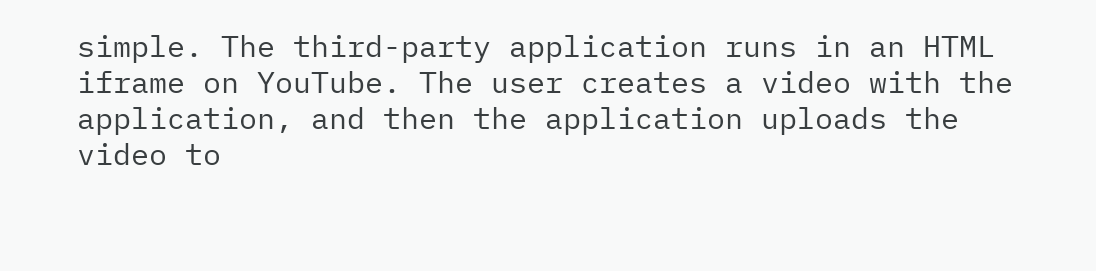simple. The third-party application runs in an HTML iframe on YouTube. The user creates a video with the application, and then the application uploads the video to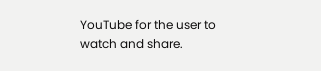YouTube for the user to watch and share.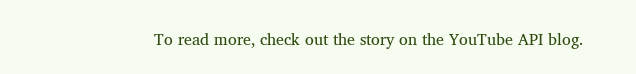To read more, check out the story on the YouTube API blog.